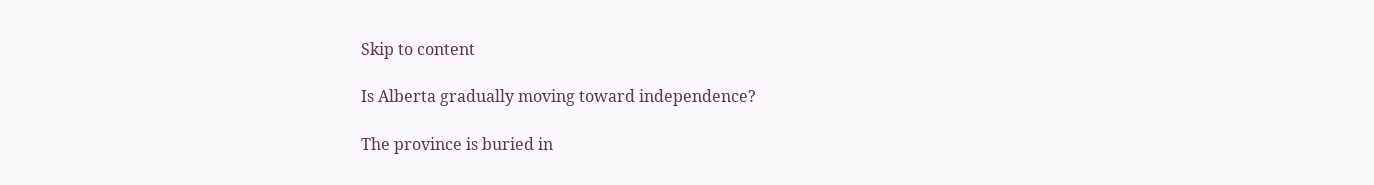Skip to content

Is Alberta gradually moving toward independence?

The province is buried in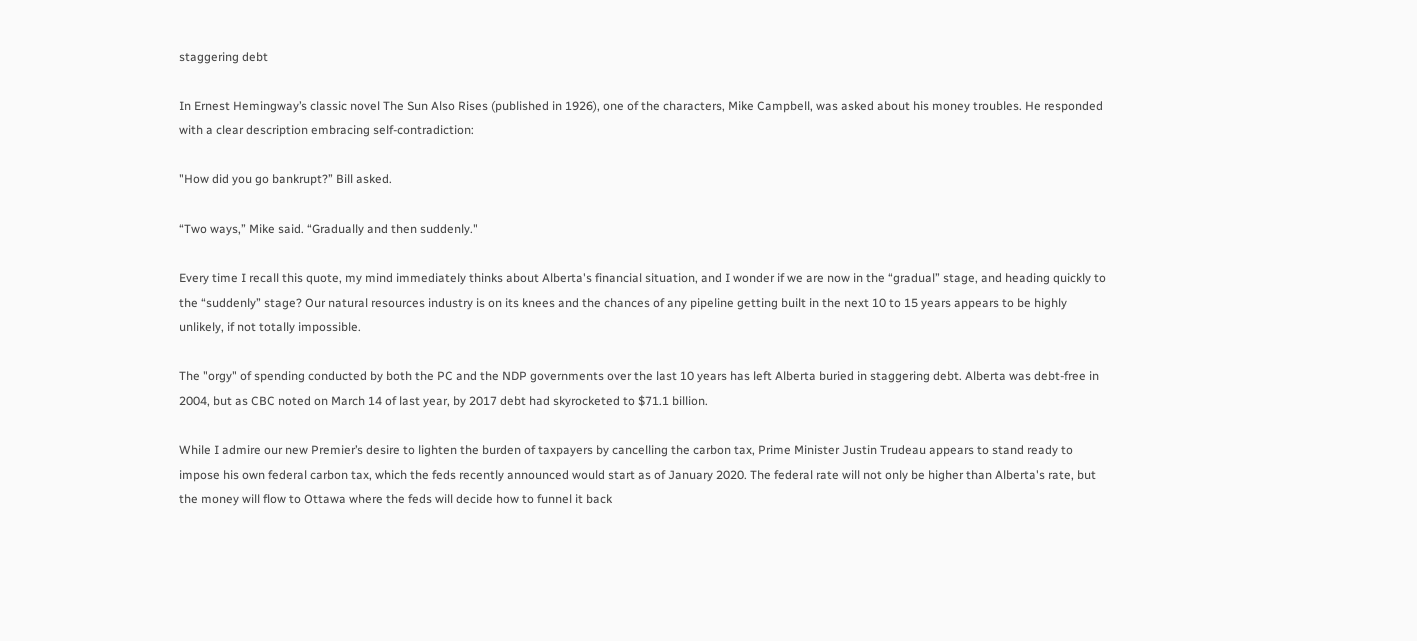staggering debt

In Ernest Hemingway’s classic novel The Sun Also Rises (published in 1926), one of the characters, Mike Campbell, was asked about his money troubles. He responded with a clear description embracing self-contradiction:

"How did you go bankrupt?” Bill asked.

“Two ways,” Mike said. “Gradually and then suddenly."

Every time I recall this quote, my mind immediately thinks about Alberta's financial situation, and I wonder if we are now in the “gradual” stage, and heading quickly to the “suddenly” stage? Our natural resources industry is on its knees and the chances of any pipeline getting built in the next 10 to 15 years appears to be highly unlikely, if not totally impossible.

The "orgy" of spending conducted by both the PC and the NDP governments over the last 10 years has left Alberta buried in staggering debt. Alberta was debt-free in 2004, but as CBC noted on March 14 of last year, by 2017 debt had skyrocketed to $71.1 billion.

While I admire our new Premier’s desire to lighten the burden of taxpayers by cancelling the carbon tax, Prime Minister Justin Trudeau appears to stand ready to impose his own federal carbon tax, which the feds recently announced would start as of January 2020. The federal rate will not only be higher than Alberta's rate, but the money will flow to Ottawa where the feds will decide how to funnel it back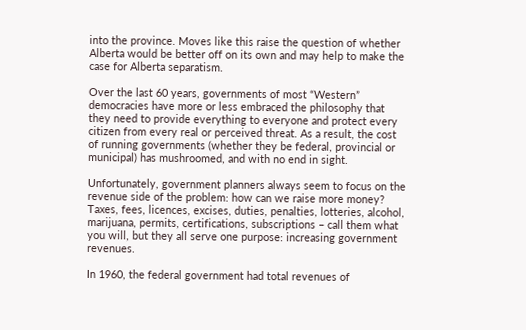into the province. Moves like this raise the question of whether Alberta would be better off on its own and may help to make the case for Alberta separatism.

Over the last 60 years, governments of most “Western” democracies have more or less embraced the philosophy that they need to provide everything to everyone and protect every citizen from every real or perceived threat. As a result, the cost of running governments (whether they be federal, provincial or municipal) has mushroomed, and with no end in sight.

Unfortunately, government planners always seem to focus on the revenue side of the problem: how can we raise more money? Taxes, fees, licences, excises, duties, penalties, lotteries, alcohol, marijuana, permits, certifications, subscriptions – call them what you will, but they all serve one purpose: increasing government revenues.

In 1960, the federal government had total revenues of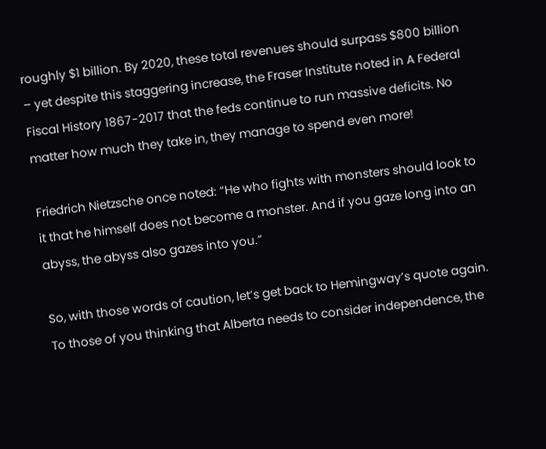roughly $1 billion. By 2020, these total revenues should surpass $800 billion – yet despite this staggering increase, the Fraser Institute noted in A Federal Fiscal History 1867-2017 that the feds continue to run massive deficits. No matter how much they take in, they manage to spend even more!

Friedrich Nietzsche once noted: “He who fights with monsters should look to it that he himself does not become a monster. And if you gaze long into an abyss, the abyss also gazes into you.”

So, with those words of caution, let’s get back to Hemingway’s quote again. To those of you thinking that Alberta needs to consider independence, the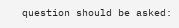question should be asked: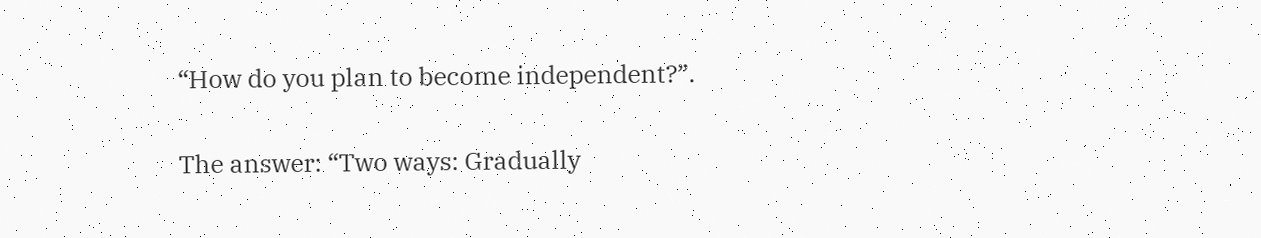“How do you plan to become independent?”.

The answer: “Two ways: Gradually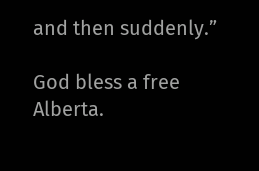and then suddenly.”

God bless a free Alberta.